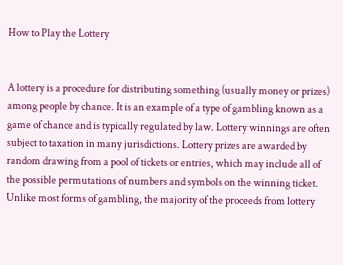How to Play the Lottery


A lottery is a procedure for distributing something (usually money or prizes) among people by chance. It is an example of a type of gambling known as a game of chance and is typically regulated by law. Lottery winnings are often subject to taxation in many jurisdictions. Lottery prizes are awarded by random drawing from a pool of tickets or entries, which may include all of the possible permutations of numbers and symbols on the winning ticket. Unlike most forms of gambling, the majority of the proceeds from lottery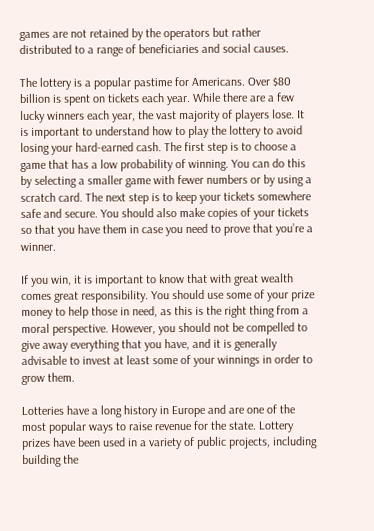games are not retained by the operators but rather distributed to a range of beneficiaries and social causes.

The lottery is a popular pastime for Americans. Over $80 billion is spent on tickets each year. While there are a few lucky winners each year, the vast majority of players lose. It is important to understand how to play the lottery to avoid losing your hard-earned cash. The first step is to choose a game that has a low probability of winning. You can do this by selecting a smaller game with fewer numbers or by using a scratch card. The next step is to keep your tickets somewhere safe and secure. You should also make copies of your tickets so that you have them in case you need to prove that you’re a winner.

If you win, it is important to know that with great wealth comes great responsibility. You should use some of your prize money to help those in need, as this is the right thing from a moral perspective. However, you should not be compelled to give away everything that you have, and it is generally advisable to invest at least some of your winnings in order to grow them.

Lotteries have a long history in Europe and are one of the most popular ways to raise revenue for the state. Lottery prizes have been used in a variety of public projects, including building the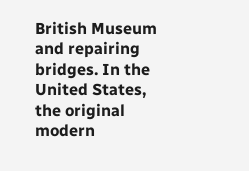British Museum and repairing bridges. In the United States, the original modern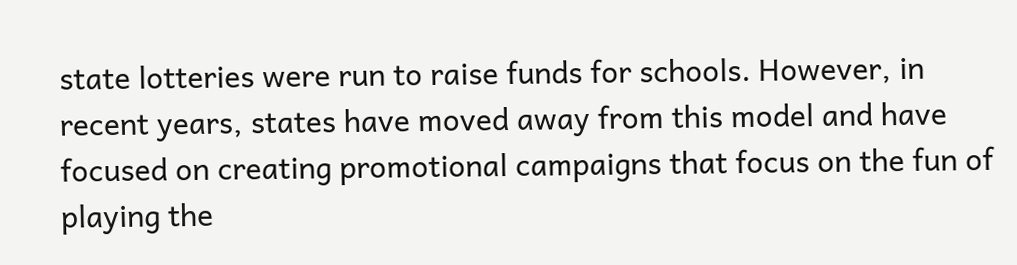state lotteries were run to raise funds for schools. However, in recent years, states have moved away from this model and have focused on creating promotional campaigns that focus on the fun of playing the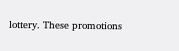lottery. These promotions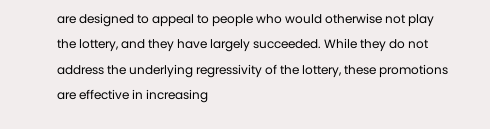are designed to appeal to people who would otherwise not play the lottery, and they have largely succeeded. While they do not address the underlying regressivity of the lottery, these promotions are effective in increasing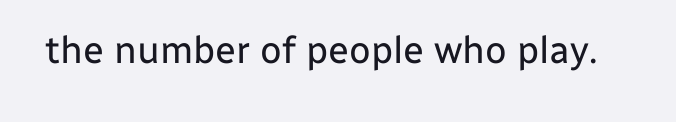the number of people who play.